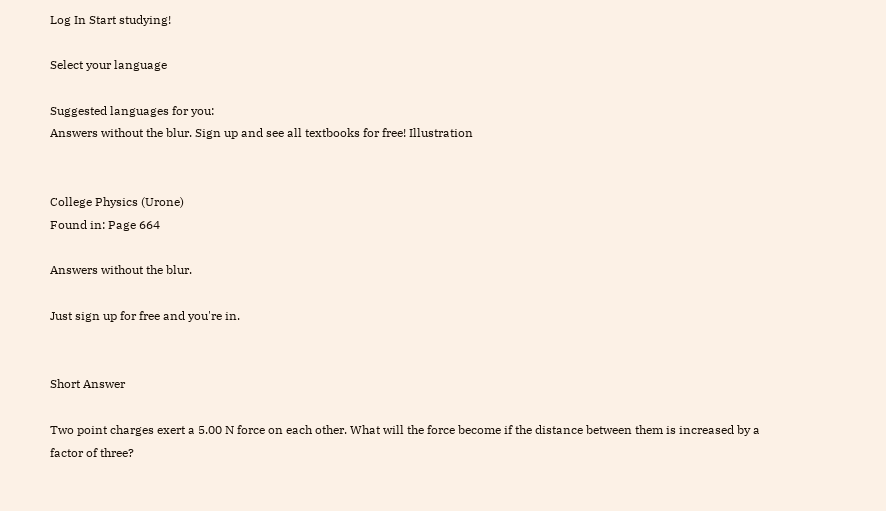Log In Start studying!

Select your language

Suggested languages for you:
Answers without the blur. Sign up and see all textbooks for free! Illustration


College Physics (Urone)
Found in: Page 664

Answers without the blur.

Just sign up for free and you're in.


Short Answer

Two point charges exert a 5.00 N force on each other. What will the force become if the distance between them is increased by a factor of three?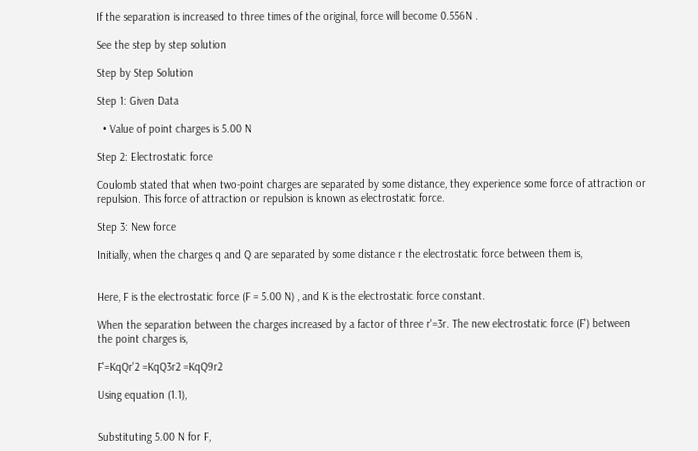If the separation is increased to three times of the original, force will become 0.556N .

See the step by step solution

Step by Step Solution

Step 1: Given Data

  • Value of point charges is 5.00 N

Step 2: Electrostatic force

Coulomb stated that when two-point charges are separated by some distance, they experience some force of attraction or repulsion. This force of attraction or repulsion is known as electrostatic force.

Step 3: New force

Initially, when the charges q and Q are separated by some distance r the electrostatic force between them is,


Here, F is the electrostatic force (F = 5.00 N) , and K is the electrostatic force constant.

When the separation between the charges increased by a factor of three r'=3r. The new electrostatic force (F') between the point charges is,

F'=KqQr'2 =KqQ3r2 =KqQ9r2

Using equation (1.1),


Substituting 5.00 N for F,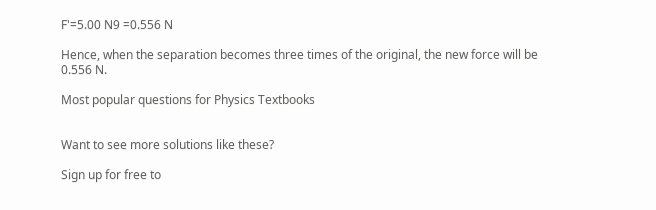F'=5.00 N9 =0.556 N

Hence, when the separation becomes three times of the original, the new force will be 0.556 N.

Most popular questions for Physics Textbooks


Want to see more solutions like these?

Sign up for free to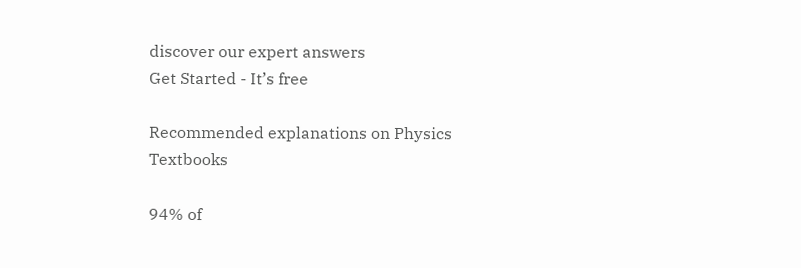discover our expert answers
Get Started - It’s free

Recommended explanations on Physics Textbooks

94% of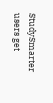StudySmarter users get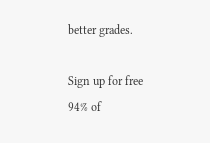better grades.

Sign up for free
94% of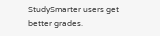StudySmarter users get better grades.